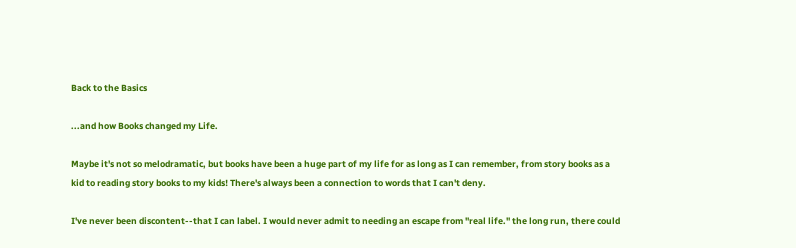Back to the Basics

...and how Books changed my Life.

Maybe it's not so melodramatic, but books have been a huge part of my life for as long as I can remember, from story books as a kid to reading story books to my kids! There's always been a connection to words that I can't deny.

I've never been discontent--that I can label. I would never admit to needing an escape from "real life." the long run, there could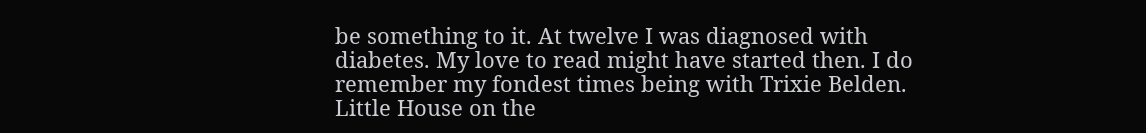be something to it. At twelve I was diagnosed with diabetes. My love to read might have started then. I do remember my fondest times being with Trixie Belden. Little House on the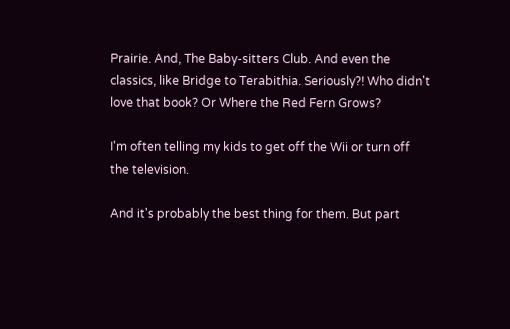Prairie. And, The Baby-sitters Club. And even the classics, like Bridge to Terabithia. Seriously?! Who didn't love that book? Or Where the Red Fern Grows?

I'm often telling my kids to get off the Wii or turn off the television.

And it's probably the best thing for them. But part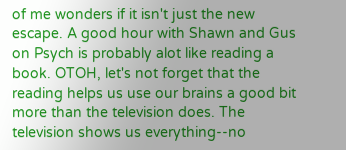of me wonders if it isn't just the new escape. A good hour with Shawn and Gus on Psych is probably alot like reading a book. OTOH, let's not forget that the reading helps us use our brains a good bit more than the television does. The television shows us everything--no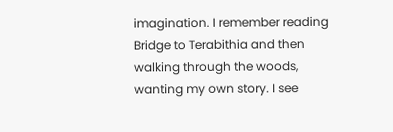imagination. I remember reading Bridge to Terabithia and then walking through the woods, wanting my own story. I see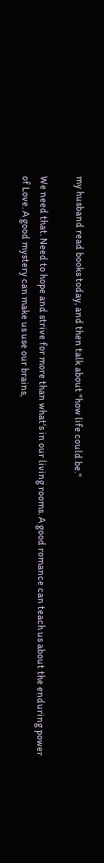my husband read books today, and then talk about "how life could be."

We need that. Need to hope and strive for more than what's in our living rooms. A good romance can teach us about the enduring power of Love. A good mystery can make us use our brains,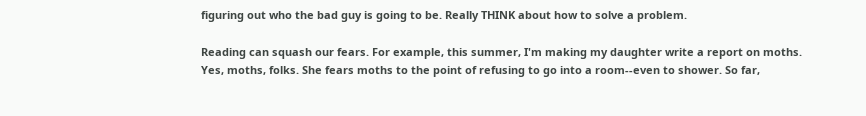figuring out who the bad guy is going to be. Really THINK about how to solve a problem.

Reading can squash our fears. For example, this summer, I'm making my daughter write a report on moths. Yes, moths, folks. She fears moths to the point of refusing to go into a room--even to shower. So far,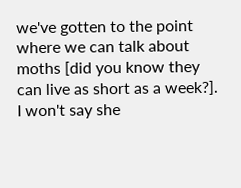we've gotten to the point where we can talk about moths [did you know they can live as short as a week?]. I won't say she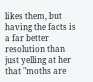likes them, but having the facts is a far better resolution than just yelling at her that "moths are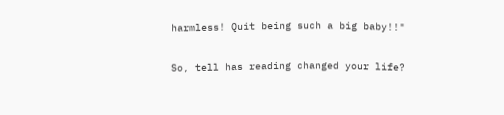harmless! Quit being such a big baby!!"

So, tell has reading changed your life?